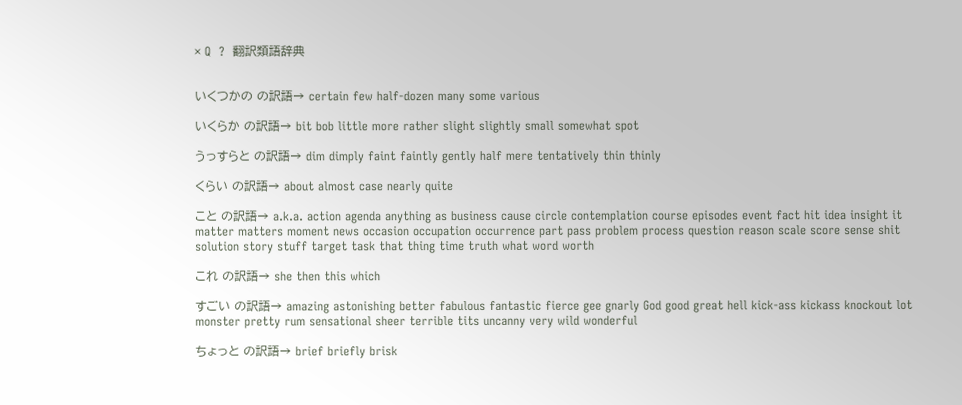× Q  ?  翻訳類語辞典


いくつかの の訳語→ certain few half-dozen many some various

いくらか の訳語→ bit bob little more rather slight slightly small somewhat spot

うっすらと の訳語→ dim dimply faint faintly gently half mere tentatively thin thinly

くらい の訳語→ about almost case nearly quite

こと の訳語→ a.k.a. action agenda anything as business cause circle contemplation course episodes event fact hit idea insight it matter matters moment news occasion occupation occurrence part pass problem process question reason scale score sense shit solution story stuff target task that thing time truth what word worth

これ の訳語→ she then this which

すごい の訳語→ amazing astonishing better fabulous fantastic fierce gee gnarly God good great hell kick-ass kickass knockout lot monster pretty rum sensational sheer terrible tits uncanny very wild wonderful

ちょっと の訳語→ brief briefly brisk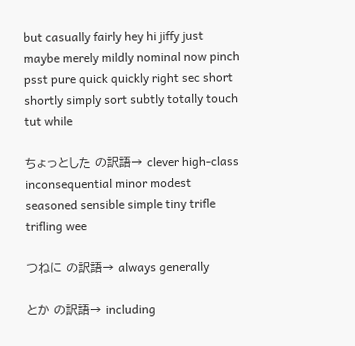but casually fairly hey hi jiffy just maybe merely mildly nominal now pinch psst pure quick quickly right sec short shortly simply sort subtly totally touch tut while

ちょっとした の訳語→ clever high-class inconsequential minor modest seasoned sensible simple tiny trifle trifling wee

つねに の訳語→ always generally

とか の訳語→ including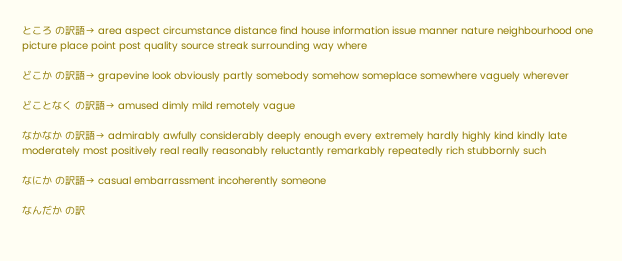ところ の訳語→ area aspect circumstance distance find house information issue manner nature neighbourhood one picture place point post quality source streak surrounding way where

どこか の訳語→ grapevine look obviously partly somebody somehow someplace somewhere vaguely wherever

どことなく の訳語→ amused dimly mild remotely vague

なかなか の訳語→ admirably awfully considerably deeply enough every extremely hardly highly kind kindly late moderately most positively real really reasonably reluctantly remarkably repeatedly rich stubbornly such

なにか の訳語→ casual embarrassment incoherently someone

なんだか の訳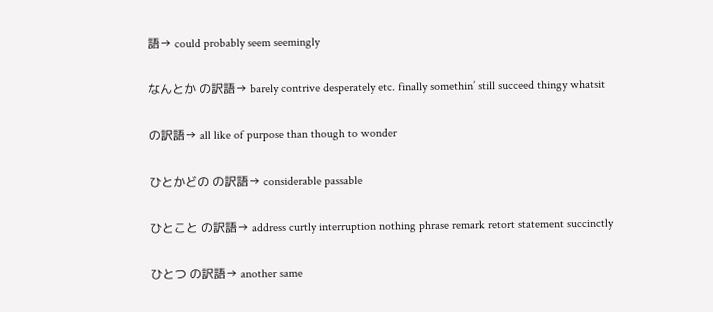語→ could probably seem seemingly

なんとか の訳語→ barely contrive desperately etc. finally somethin’ still succeed thingy whatsit

の訳語→ all like of purpose than though to wonder

ひとかどの の訳語→ considerable passable

ひとこと の訳語→ address curtly interruption nothing phrase remark retort statement succinctly

ひとつ の訳語→ another same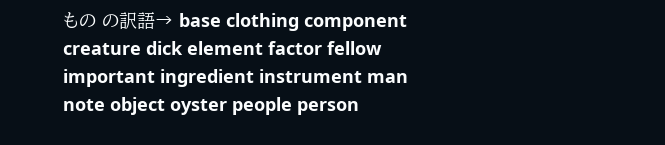もの の訳語→ base clothing component creature dick element factor fellow important ingredient instrument man note object oyster people person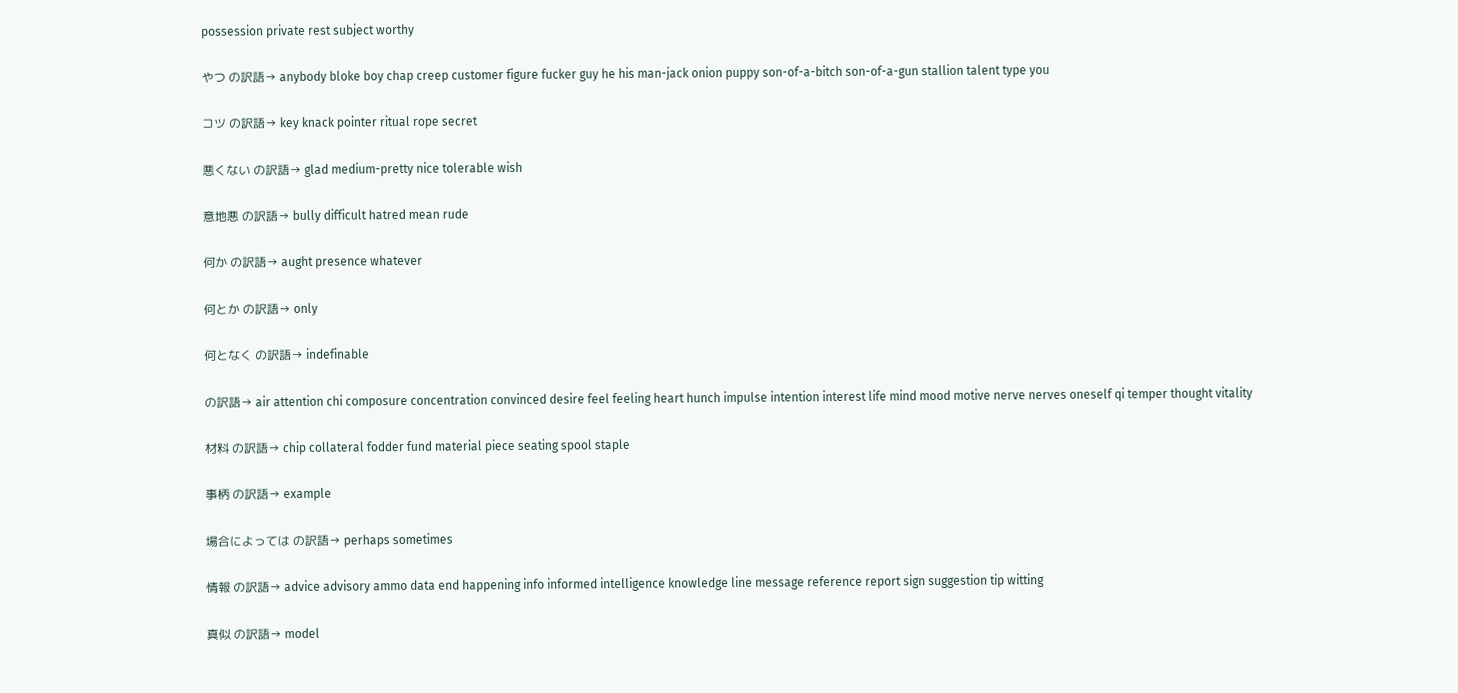possession private rest subject worthy

やつ の訳語→ anybody bloke boy chap creep customer figure fucker guy he his man-jack onion puppy son-of-a-bitch son-of-a-gun stallion talent type you

コツ の訳語→ key knack pointer ritual rope secret

悪くない の訳語→ glad medium-pretty nice tolerable wish

意地悪 の訳語→ bully difficult hatred mean rude

何か の訳語→ aught presence whatever

何とか の訳語→ only

何となく の訳語→ indefinable

の訳語→ air attention chi composure concentration convinced desire feel feeling heart hunch impulse intention interest life mind mood motive nerve nerves oneself qi temper thought vitality

材料 の訳語→ chip collateral fodder fund material piece seating spool staple

事柄 の訳語→ example

場合によっては の訳語→ perhaps sometimes

情報 の訳語→ advice advisory ammo data end happening info informed intelligence knowledge line message reference report sign suggestion tip witting

真似 の訳語→ model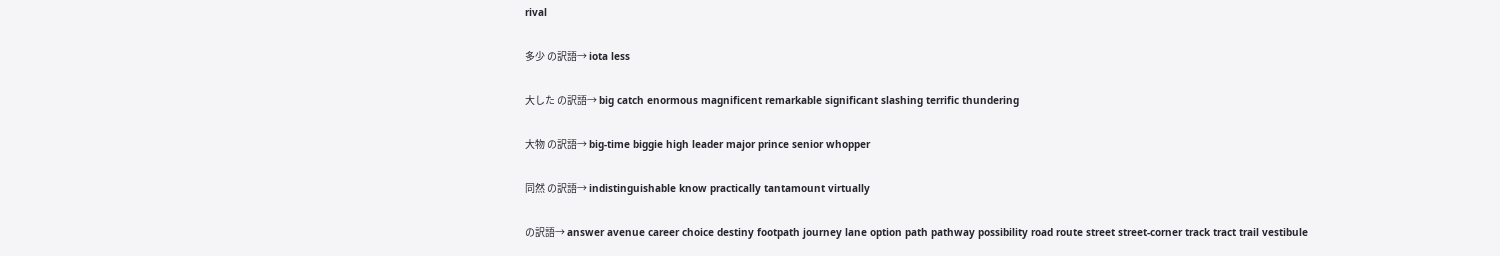rival

多少 の訳語→ iota less

大した の訳語→ big catch enormous magnificent remarkable significant slashing terrific thundering

大物 の訳語→ big-time biggie high leader major prince senior whopper

同然 の訳語→ indistinguishable know practically tantamount virtually

の訳語→ answer avenue career choice destiny footpath journey lane option path pathway possibility road route street street-corner track tract trail vestibule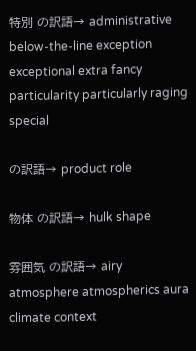特別 の訳語→ administrative below-the-line exception exceptional extra fancy particularity particularly raging special

の訳語→ product role

物体 の訳語→ hulk shape

雰囲気 の訳語→ airy atmosphere atmospherics aura climate context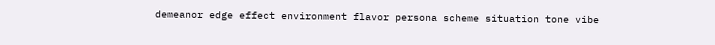demeanor edge effect environment flavor persona scheme situation tone vibe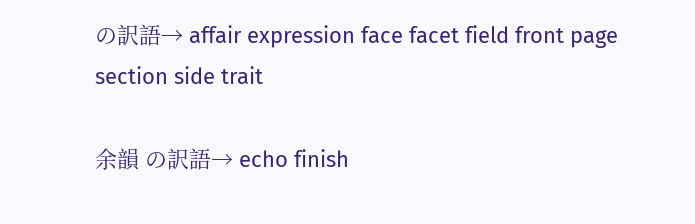の訳語→ affair expression face facet field front page section side trait

余韻 の訳語→ echo finish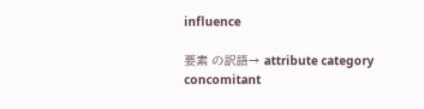influence

要素 の訳語→ attribute category concomitant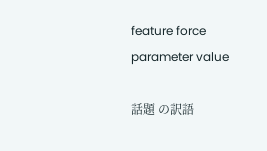feature force parameter value

話題 の訳語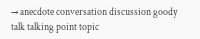→ anecdote conversation discussion goody talk talking point topic